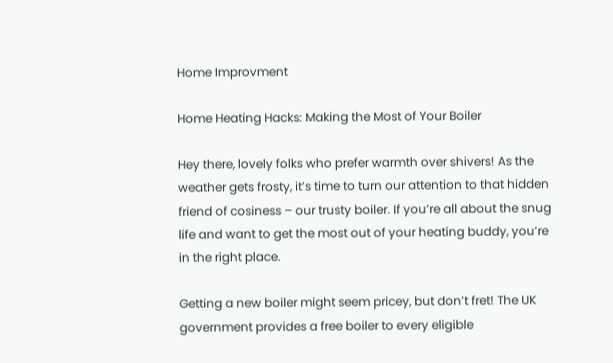Home Improvment

Home Heating Hacks: Making the Most of Your Boiler

Hey there, lovely folks who prefer warmth over shivers! As the weather gets frosty, it’s time to turn our attention to that hidden friend of cosiness – our trusty boiler. If you’re all about the snug life and want to get the most out of your heating buddy, you’re in the right place.

Getting a new boiler might seem pricey, but don’t fret! The UK government provides a free boiler to every eligible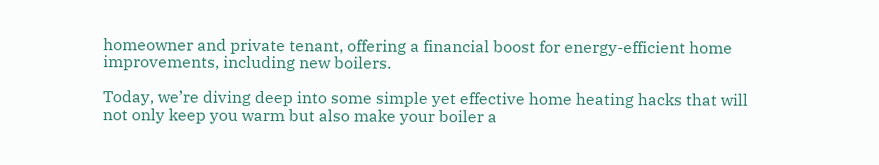homeowner and private tenant, offering a financial boost for energy-efficient home improvements, including new boilers.

Today, we’re diving deep into some simple yet effective home heating hacks that will not only keep you warm but also make your boiler a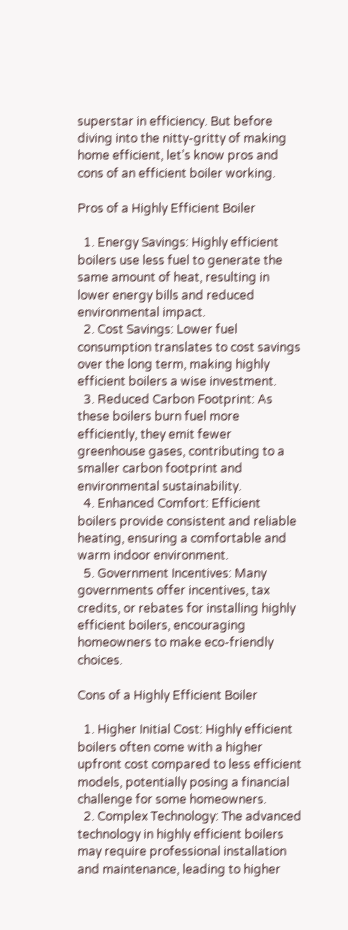superstar in efficiency. But before diving into the nitty-gritty of making home efficient, let’s know pros and cons of an efficient boiler working.

Pros of a Highly Efficient Boiler

  1. Energy Savings: Highly efficient boilers use less fuel to generate the same amount of heat, resulting in lower energy bills and reduced environmental impact.
  2. Cost Savings: Lower fuel consumption translates to cost savings over the long term, making highly efficient boilers a wise investment.
  3. Reduced Carbon Footprint: As these boilers burn fuel more efficiently, they emit fewer greenhouse gases, contributing to a smaller carbon footprint and environmental sustainability.
  4. Enhanced Comfort: Efficient boilers provide consistent and reliable heating, ensuring a comfortable and warm indoor environment.
  5. Government Incentives: Many governments offer incentives, tax credits, or rebates for installing highly efficient boilers, encouraging homeowners to make eco-friendly choices.

Cons of a Highly Efficient Boiler

  1. Higher Initial Cost: Highly efficient boilers often come with a higher upfront cost compared to less efficient models, potentially posing a financial challenge for some homeowners.
  2. Complex Technology: The advanced technology in highly efficient boilers may require professional installation and maintenance, leading to higher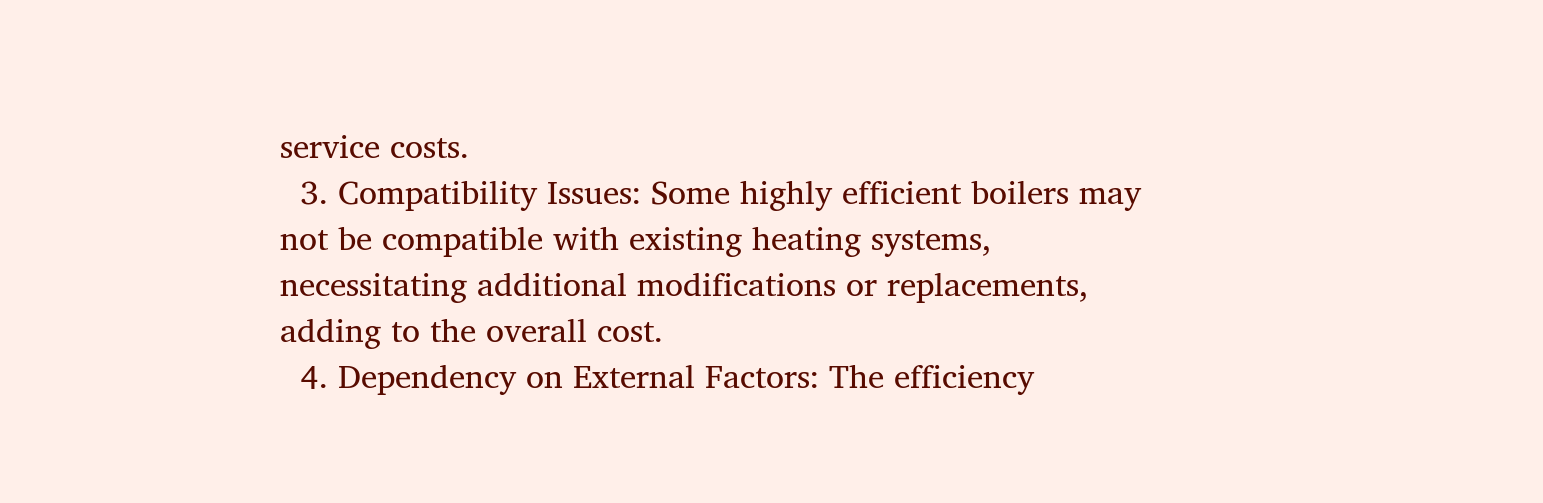service costs.
  3. Compatibility Issues: Some highly efficient boilers may not be compatible with existing heating systems, necessitating additional modifications or replacements, adding to the overall cost.
  4. Dependency on External Factors: The efficiency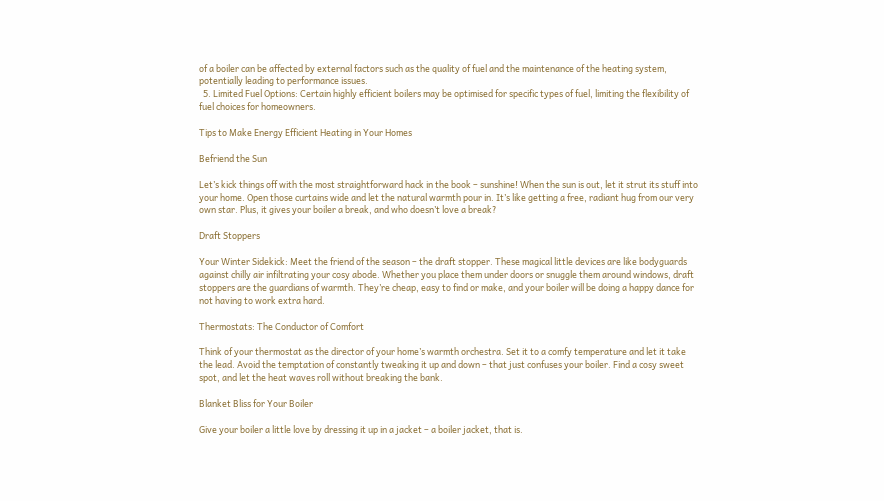of a boiler can be affected by external factors such as the quality of fuel and the maintenance of the heating system, potentially leading to performance issues.
  5. Limited Fuel Options: Certain highly efficient boilers may be optimised for specific types of fuel, limiting the flexibility of fuel choices for homeowners.

Tips to Make Energy Efficient Heating in Your Homes

Befriend the Sun

Let’s kick things off with the most straightforward hack in the book – sunshine! When the sun is out, let it strut its stuff into your home. Open those curtains wide and let the natural warmth pour in. It’s like getting a free, radiant hug from our very own star. Plus, it gives your boiler a break, and who doesn’t love a break?

Draft Stoppers

Your Winter Sidekick: Meet the friend of the season – the draft stopper. These magical little devices are like bodyguards against chilly air infiltrating your cosy abode. Whether you place them under doors or snuggle them around windows, draft stoppers are the guardians of warmth. They’re cheap, easy to find or make, and your boiler will be doing a happy dance for not having to work extra hard.

Thermostats: The Conductor of Comfort

Think of your thermostat as the director of your home’s warmth orchestra. Set it to a comfy temperature and let it take the lead. Avoid the temptation of constantly tweaking it up and down – that just confuses your boiler. Find a cosy sweet spot, and let the heat waves roll without breaking the bank.

Blanket Bliss for Your Boiler

Give your boiler a little love by dressing it up in a jacket – a boiler jacket, that is.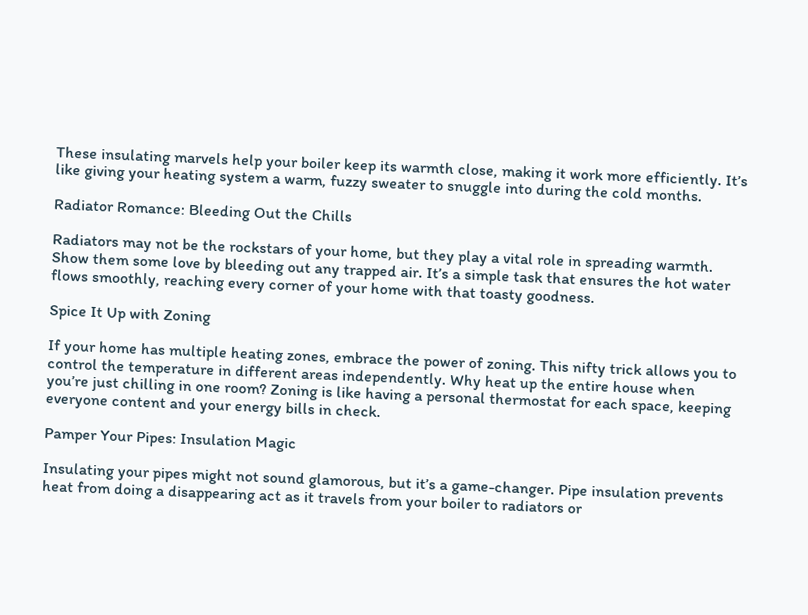These insulating marvels help your boiler keep its warmth close, making it work more efficiently. It’s like giving your heating system a warm, fuzzy sweater to snuggle into during the cold months.

Radiator Romance: Bleeding Out the Chills

Radiators may not be the rockstars of your home, but they play a vital role in spreading warmth. Show them some love by bleeding out any trapped air. It’s a simple task that ensures the hot water flows smoothly, reaching every corner of your home with that toasty goodness.

Spice It Up with Zoning

If your home has multiple heating zones, embrace the power of zoning. This nifty trick allows you to control the temperature in different areas independently. Why heat up the entire house when you’re just chilling in one room? Zoning is like having a personal thermostat for each space, keeping everyone content and your energy bills in check.

Pamper Your Pipes: Insulation Magic

Insulating your pipes might not sound glamorous, but it’s a game-changer. Pipe insulation prevents heat from doing a disappearing act as it travels from your boiler to radiators or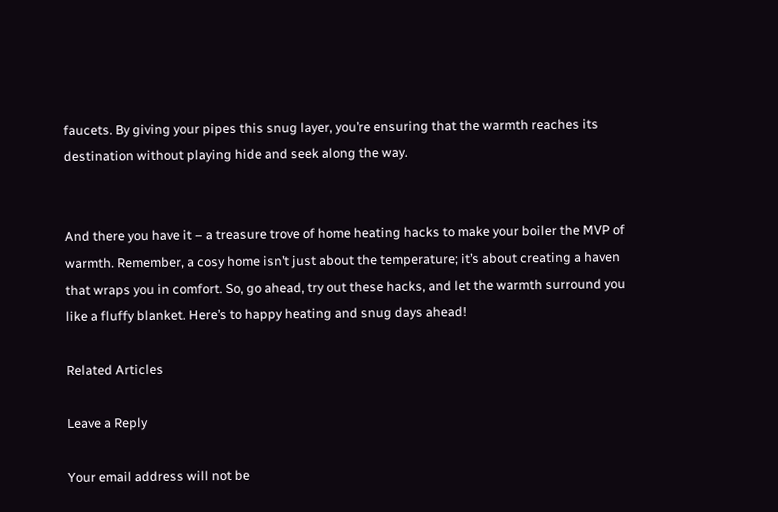faucets. By giving your pipes this snug layer, you’re ensuring that the warmth reaches its destination without playing hide and seek along the way.


And there you have it – a treasure trove of home heating hacks to make your boiler the MVP of warmth. Remember, a cosy home isn’t just about the temperature; it’s about creating a haven that wraps you in comfort. So, go ahead, try out these hacks, and let the warmth surround you like a fluffy blanket. Here’s to happy heating and snug days ahead!

Related Articles

Leave a Reply

Your email address will not be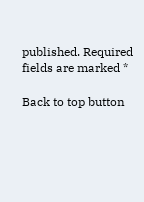published. Required fields are marked *

Back to top button